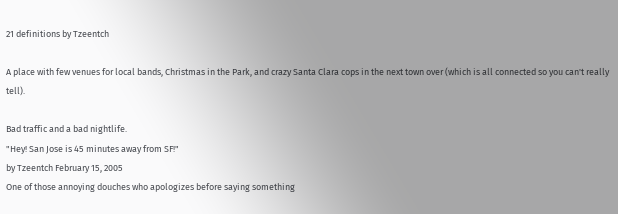21 definitions by Tzeentch

A place with few venues for local bands, Christmas in the Park, and crazy Santa Clara cops in the next town over (which is all connected so you can't really tell).

Bad traffic and a bad nightlife.
"Hey! San Jose is 45 minutes away from SF!"
by Tzeentch February 15, 2005
One of those annoying douches who apologizes before saying something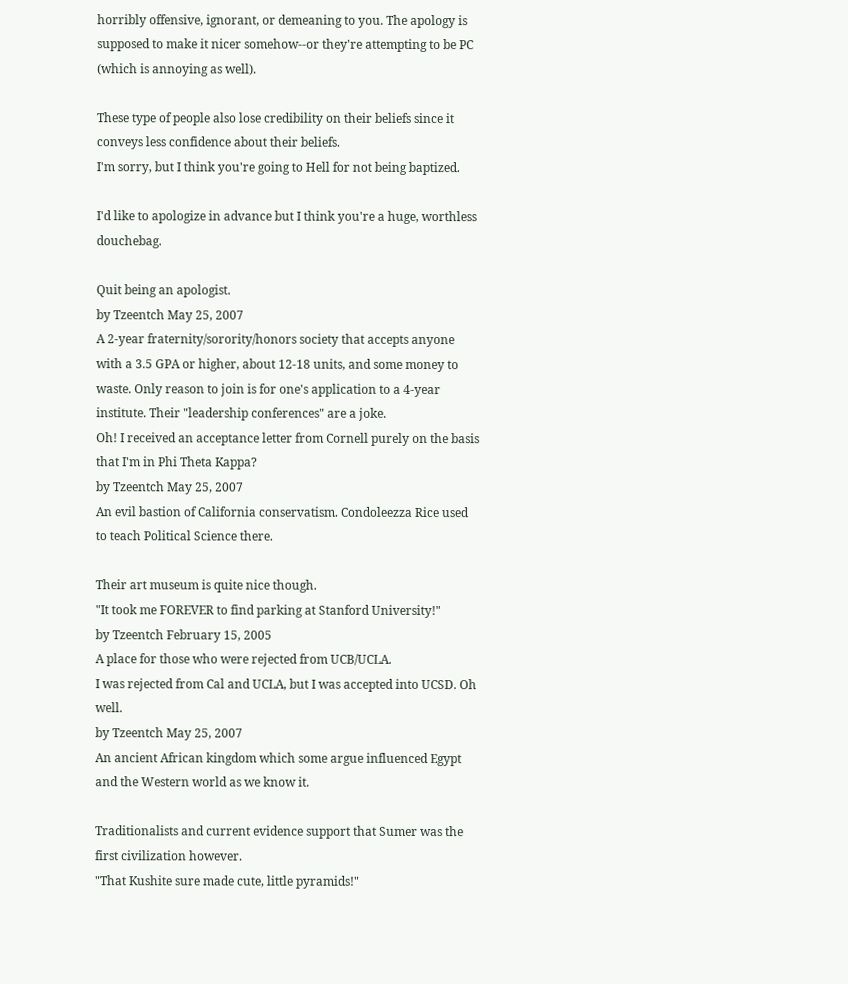horribly offensive, ignorant, or demeaning to you. The apology is supposed to make it nicer somehow--or they're attempting to be PC (which is annoying as well).

These type of people also lose credibility on their beliefs since it conveys less confidence about their beliefs.
I'm sorry, but I think you're going to Hell for not being baptized.

I'd like to apologize in advance but I think you're a huge, worthless douchebag.

Quit being an apologist.
by Tzeentch May 25, 2007
A 2-year fraternity/sorority/honors society that accepts anyone with a 3.5 GPA or higher, about 12-18 units, and some money to waste. Only reason to join is for one's application to a 4-year institute. Their "leadership conferences" are a joke.
Oh! I received an acceptance letter from Cornell purely on the basis that I'm in Phi Theta Kappa?
by Tzeentch May 25, 2007
An evil bastion of California conservatism. Condoleezza Rice used to teach Political Science there.

Their art museum is quite nice though.
"It took me FOREVER to find parking at Stanford University!"
by Tzeentch February 15, 2005
A place for those who were rejected from UCB/UCLA.
I was rejected from Cal and UCLA, but I was accepted into UCSD. Oh well.
by Tzeentch May 25, 2007
An ancient African kingdom which some argue influenced Egypt and the Western world as we know it.

Traditionalists and current evidence support that Sumer was the first civilization however.
"That Kushite sure made cute, little pyramids!"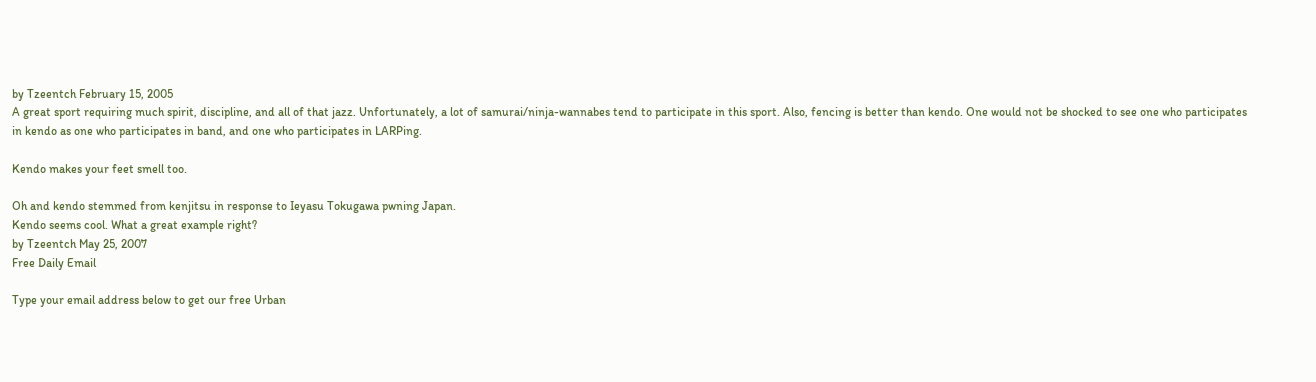by Tzeentch February 15, 2005
A great sport requiring much spirit, discipline, and all of that jazz. Unfortunately, a lot of samurai/ninja-wannabes tend to participate in this sport. Also, fencing is better than kendo. One would not be shocked to see one who participates in kendo as one who participates in band, and one who participates in LARPing.

Kendo makes your feet smell too.

Oh and kendo stemmed from kenjitsu in response to Ieyasu Tokugawa pwning Japan.
Kendo seems cool. What a great example right?
by Tzeentch May 25, 2007
Free Daily Email

Type your email address below to get our free Urban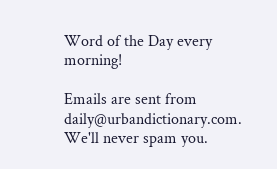Word of the Day every morning!

Emails are sent from daily@urbandictionary.com. We'll never spam you.